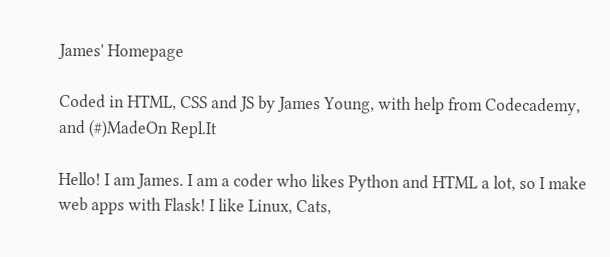James' Homepage

Coded in HTML, CSS and JS by James Young, with help from Codecademy, and (#)MadeOn Repl.It

Hello! I am James. I am a coder who likes Python and HTML a lot, so I make web apps with Flask! I like Linux, Cats,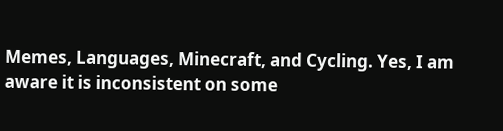Memes, Languages, Minecraft, and Cycling. Yes, I am aware it is inconsistent on some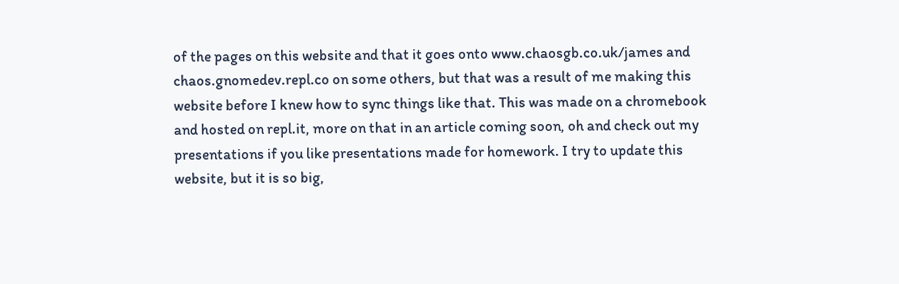of the pages on this website and that it goes onto www.chaosgb.co.uk/james and chaos.gnomedev.repl.co on some others, but that was a result of me making this website before I knew how to sync things like that. This was made on a chromebook and hosted on repl.it, more on that in an article coming soon, oh and check out my presentations if you like presentations made for homework. I try to update this website, but it is so big,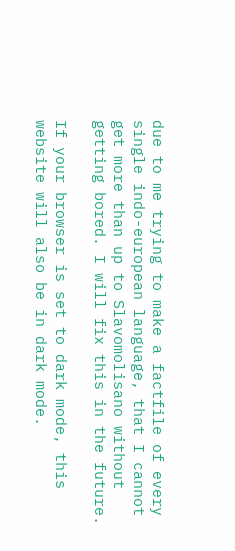due to me trying to make a factfile of every single indo-european language, that I cannot get more than up to Slavomolisano without getting bored. I will fix this in the future.

If your browser is set to dark mode, this website will also be in dark mode.